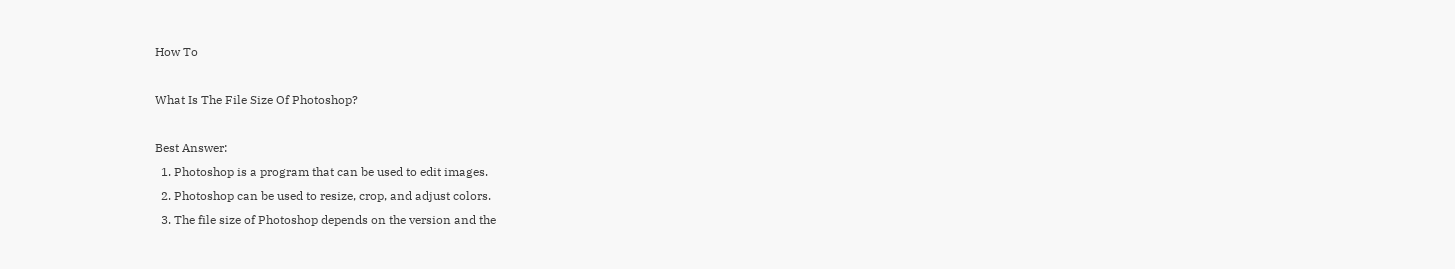How To

What Is The File Size Of Photoshop?

Best Answer:
  1. Photoshop is a program that can be used to edit images.
  2. Photoshop can be used to resize, crop, and adjust colors.
  3. The file size of Photoshop depends on the version and the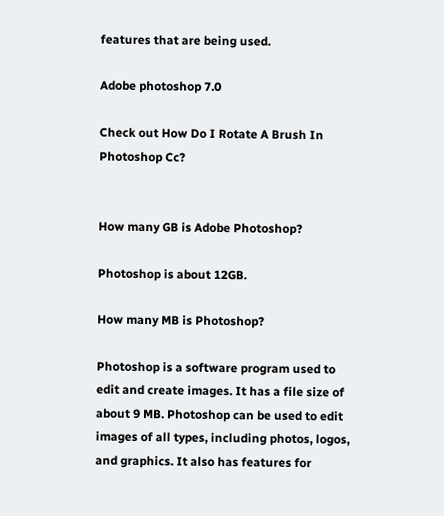features that are being used.

Adobe photoshop 7.0

Check out How Do I Rotate A Brush In Photoshop Cc?


How many GB is Adobe Photoshop?

Photoshop is about 12GB.

How many MB is Photoshop?

Photoshop is a software program used to edit and create images. It has a file size of about 9 MB. Photoshop can be used to edit images of all types, including photos, logos, and graphics. It also has features for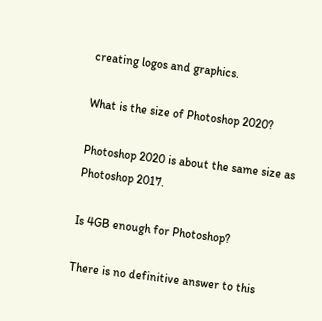creating logos and graphics.

What is the size of Photoshop 2020?

Photoshop 2020 is about the same size as Photoshop 2017.

Is 4GB enough for Photoshop?

There is no definitive answer to this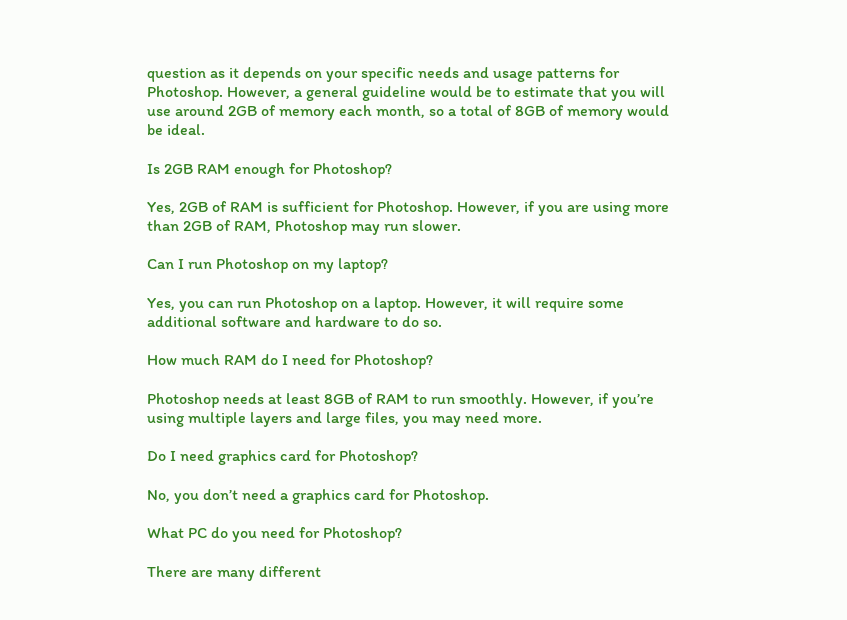question as it depends on your specific needs and usage patterns for Photoshop. However, a general guideline would be to estimate that you will use around 2GB of memory each month, so a total of 8GB of memory would be ideal.

Is 2GB RAM enough for Photoshop?

Yes, 2GB of RAM is sufficient for Photoshop. However, if you are using more than 2GB of RAM, Photoshop may run slower.

Can I run Photoshop on my laptop?

Yes, you can run Photoshop on a laptop. However, it will require some additional software and hardware to do so.

How much RAM do I need for Photoshop?

Photoshop needs at least 8GB of RAM to run smoothly. However, if you’re using multiple layers and large files, you may need more.

Do I need graphics card for Photoshop?

No, you don’t need a graphics card for Photoshop.

What PC do you need for Photoshop?

There are many different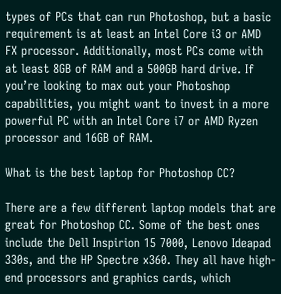types of PCs that can run Photoshop, but a basic requirement is at least an Intel Core i3 or AMD FX processor. Additionally, most PCs come with at least 8GB of RAM and a 500GB hard drive. If you’re looking to max out your Photoshop capabilities, you might want to invest in a more powerful PC with an Intel Core i7 or AMD Ryzen processor and 16GB of RAM.

What is the best laptop for Photoshop CC?

There are a few different laptop models that are great for Photoshop CC. Some of the best ones include the Dell Inspirion 15 7000, Lenovo Ideapad 330s, and the HP Spectre x360. They all have high-end processors and graphics cards, which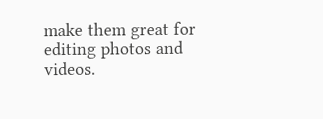make them great for editing photos and videos.